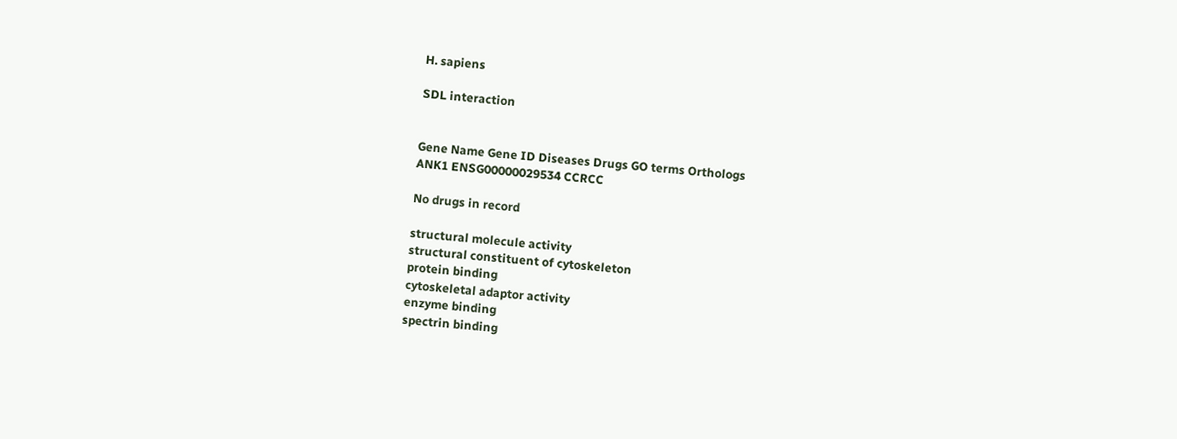H. sapiens

SDL interaction


Gene Name Gene ID Diseases Drugs GO terms Orthologs
ANK1 ENSG00000029534 CCRCC

No drugs in record

structural molecule activity
structural constituent of cytoskeleton
protein binding
cytoskeletal adaptor activity
enzyme binding
spectrin binding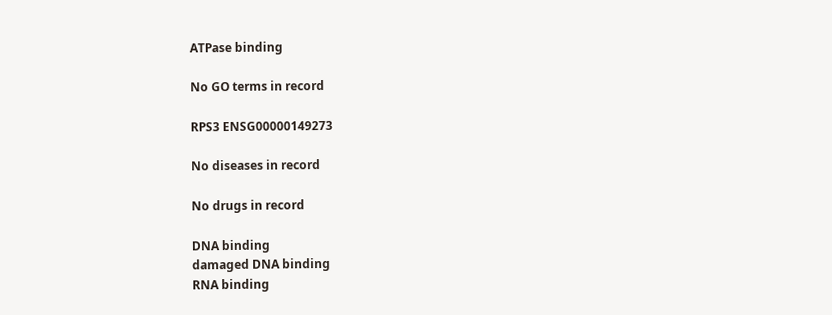ATPase binding

No GO terms in record

RPS3 ENSG00000149273

No diseases in record

No drugs in record

DNA binding
damaged DNA binding
RNA binding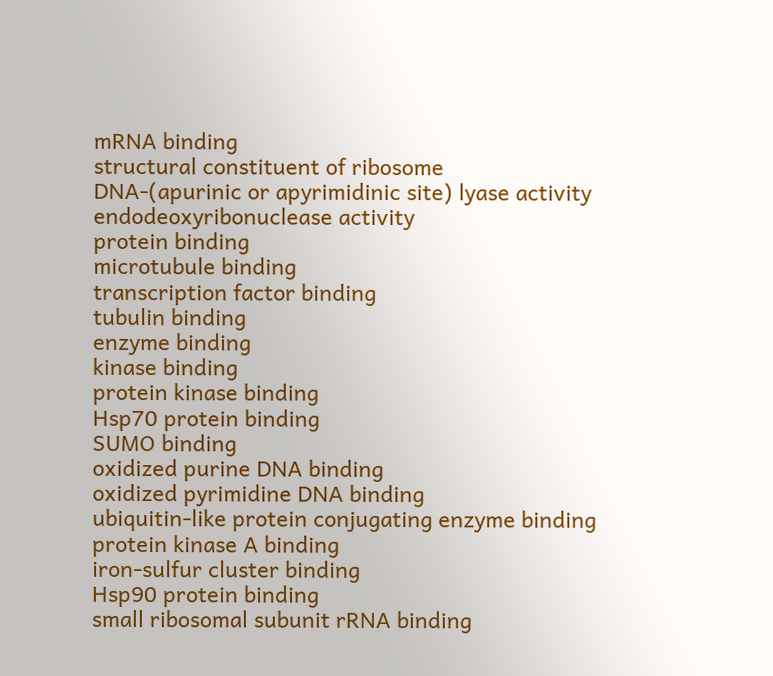mRNA binding
structural constituent of ribosome
DNA-(apurinic or apyrimidinic site) lyase activity
endodeoxyribonuclease activity
protein binding
microtubule binding
transcription factor binding
tubulin binding
enzyme binding
kinase binding
protein kinase binding
Hsp70 protein binding
SUMO binding
oxidized purine DNA binding
oxidized pyrimidine DNA binding
ubiquitin-like protein conjugating enzyme binding
protein kinase A binding
iron-sulfur cluster binding
Hsp90 protein binding
small ribosomal subunit rRNA binding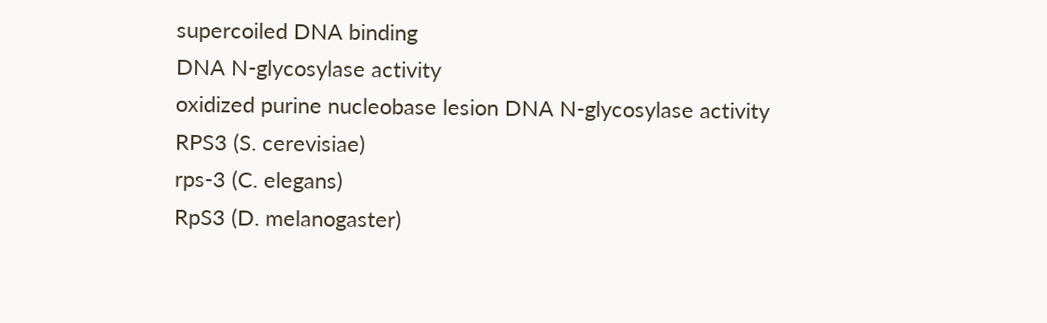supercoiled DNA binding
DNA N-glycosylase activity
oxidized purine nucleobase lesion DNA N-glycosylase activity
RPS3 (S. cerevisiae)
rps-3 (C. elegans)
RpS3 (D. melanogaster)